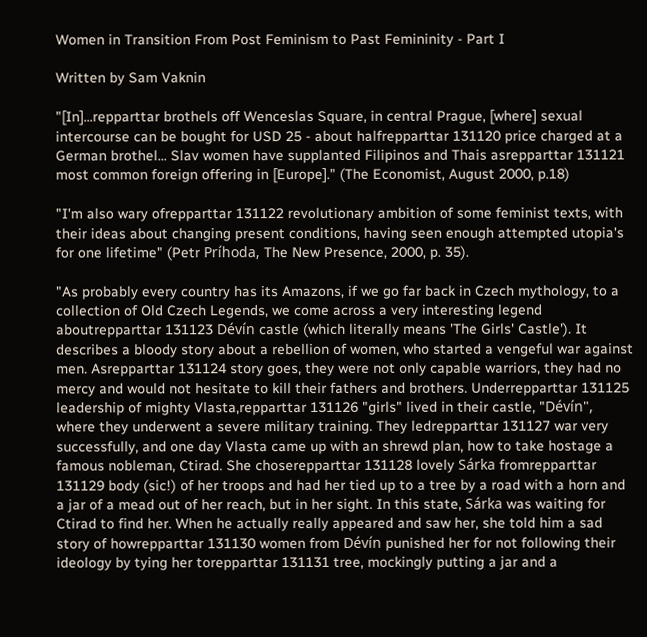Women in Transition From Post Feminism to Past Femininity - Part I

Written by Sam Vaknin

"[In]...repparttar brothels off Wenceslas Square, in central Prague, [where] sexual intercourse can be bought for USD 25 - about halfrepparttar 131120 price charged at a German brothel... Slav women have supplanted Filipinos and Thais asrepparttar 131121 most common foreign offering in [Europe]." (The Economist, August 2000, p.18)

"I'm also wary ofrepparttar 131122 revolutionary ambition of some feminist texts, with their ideas about changing present conditions, having seen enough attempted utopia's for one lifetime" (Petr Príhoda, The New Presence, 2000, p. 35).

"As probably every country has its Amazons, if we go far back in Czech mythology, to a collection of Old Czech Legends, we come across a very interesting legend aboutrepparttar 131123 Dévín castle (which literally means 'The Girls' Castle'). It describes a bloody story about a rebellion of women, who started a vengeful war against men. Asrepparttar 131124 story goes, they were not only capable warriors, they had no mercy and would not hesitate to kill their fathers and brothers. Underrepparttar 131125 leadership of mighty Vlasta,repparttar 131126 "girls" lived in their castle, "Dévín", where they underwent a severe military training. They ledrepparttar 131127 war very successfully, and one day Vlasta came up with an shrewd plan, how to take hostage a famous nobleman, Ctirad. She choserepparttar 131128 lovely Sárka fromrepparttar 131129 body (sic!) of her troops and had her tied up to a tree by a road with a horn and a jar of a mead out of her reach, but in her sight. In this state, Sárka was waiting for Ctirad to find her. When he actually really appeared and saw her, she told him a sad story of howrepparttar 131130 women from Dévín punished her for not following their ideology by tying her torepparttar 131131 tree, mockingly putting a jar and a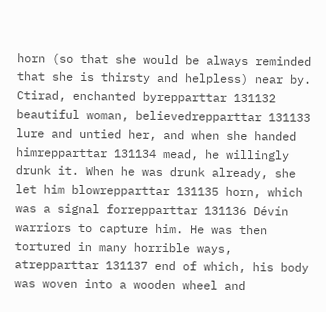horn (so that she would be always reminded that she is thirsty and helpless) near by. Ctirad, enchanted byrepparttar 131132 beautiful woman, believedrepparttar 131133 lure and untied her, and when she handed himrepparttar 131134 mead, he willingly drunk it. When he was drunk already, she let him blowrepparttar 131135 horn, which was a signal forrepparttar 131136 Dévín warriors to capture him. He was then tortured in many horrible ways, atrepparttar 131137 end of which, his body was woven into a wooden wheel and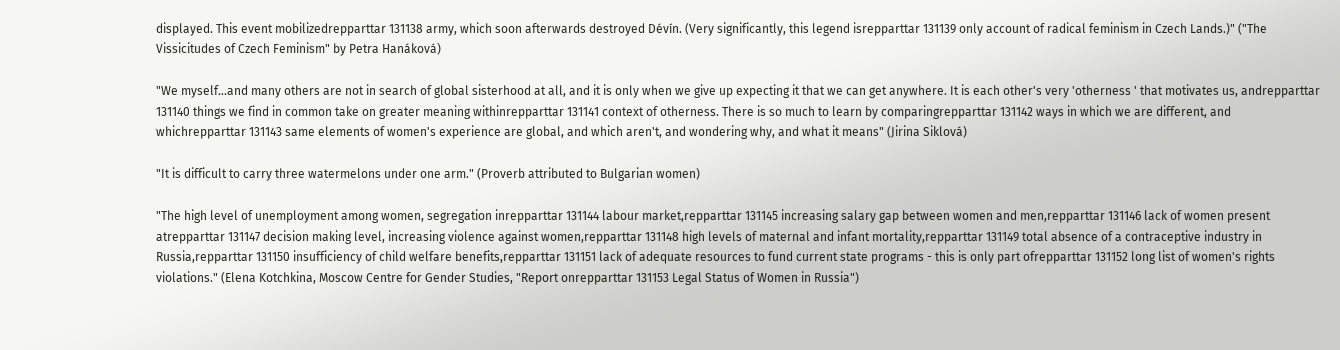displayed. This event mobilizedrepparttar 131138 army, which soon afterwards destroyed Dévín. (Very significantly, this legend isrepparttar 131139 only account of radical feminism in Czech Lands.)" ("The Vissicitudes of Czech Feminism" by Petra Hanáková)

"We myself...and many others are not in search of global sisterhood at all, and it is only when we give up expecting it that we can get anywhere. It is each other's very 'otherness ' that motivates us, andrepparttar 131140 things we find in common take on greater meaning withinrepparttar 131141 context of otherness. There is so much to learn by comparingrepparttar 131142 ways in which we are different, and whichrepparttar 131143 same elements of women's experience are global, and which aren't, and wondering why, and what it means" (Jirina Siklová)

"It is difficult to carry three watermelons under one arm." (Proverb attributed to Bulgarian women)

"The high level of unemployment among women, segregation inrepparttar 131144 labour market,repparttar 131145 increasing salary gap between women and men,repparttar 131146 lack of women present atrepparttar 131147 decision making level, increasing violence against women,repparttar 131148 high levels of maternal and infant mortality,repparttar 131149 total absence of a contraceptive industry in Russia,repparttar 131150 insufficiency of child welfare benefits,repparttar 131151 lack of adequate resources to fund current state programs - this is only part ofrepparttar 131152 long list of women's rights violations." (Elena Kotchkina, Moscow Centre for Gender Studies, "Report onrepparttar 131153 Legal Status of Women in Russia")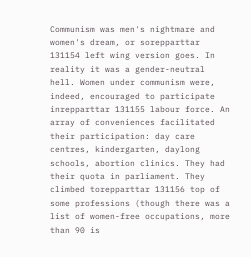Communism was men's nightmare and women's dream, or sorepparttar 131154 left wing version goes. In reality it was a gender-neutral hell. Women under communism were, indeed, encouraged to participate inrepparttar 131155 labour force. An array of conveniences facilitated their participation: day care centres, kindergarten, daylong schools, abortion clinics. They had their quota in parliament. They climbed torepparttar 131156 top of some professions (though there was a list of women-free occupations, more than 90 is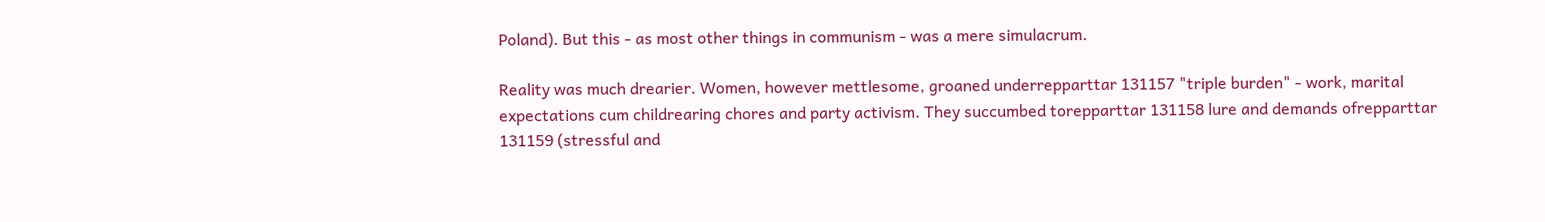Poland). But this - as most other things in communism - was a mere simulacrum.

Reality was much drearier. Women, however mettlesome, groaned underrepparttar 131157 "triple burden" - work, marital expectations cum childrearing chores and party activism. They succumbed torepparttar 131158 lure and demands ofrepparttar 131159 (stressful and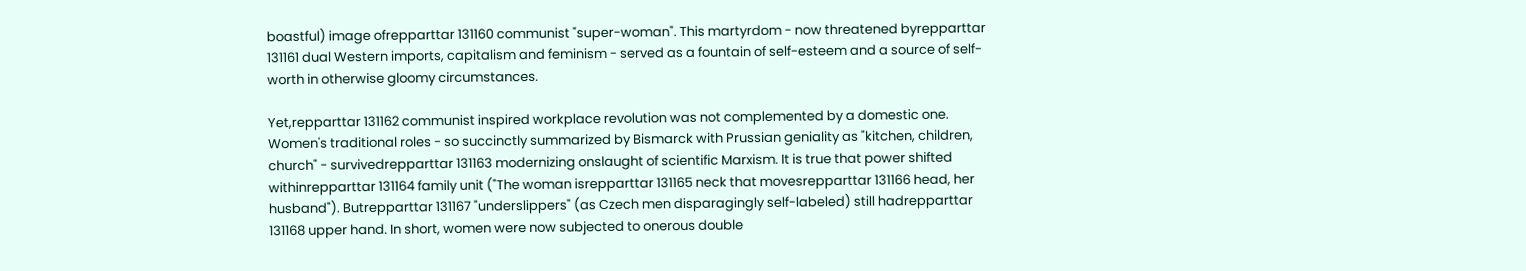boastful) image ofrepparttar 131160 communist "super-woman". This martyrdom - now threatened byrepparttar 131161 dual Western imports, capitalism and feminism - served as a fountain of self-esteem and a source of self-worth in otherwise gloomy circumstances.

Yet,repparttar 131162 communist inspired workplace revolution was not complemented by a domestic one. Women's traditional roles - so succinctly summarized by Bismarck with Prussian geniality as "kitchen, children, church" - survivedrepparttar 131163 modernizing onslaught of scientific Marxism. It is true that power shifted withinrepparttar 131164 family unit ("The woman isrepparttar 131165 neck that movesrepparttar 131166 head, her husband"). Butrepparttar 131167 "underslippers" (as Czech men disparagingly self-labeled) still hadrepparttar 131168 upper hand. In short, women were now subjected to onerous double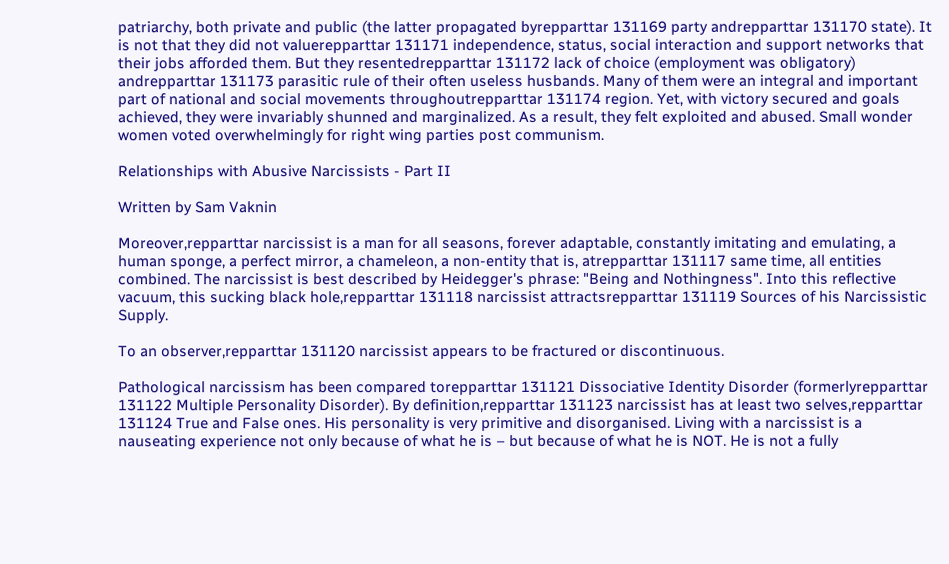patriarchy, both private and public (the latter propagated byrepparttar 131169 party andrepparttar 131170 state). It is not that they did not valuerepparttar 131171 independence, status, social interaction and support networks that their jobs afforded them. But they resentedrepparttar 131172 lack of choice (employment was obligatory) andrepparttar 131173 parasitic rule of their often useless husbands. Many of them were an integral and important part of national and social movements throughoutrepparttar 131174 region. Yet, with victory secured and goals achieved, they were invariably shunned and marginalized. As a result, they felt exploited and abused. Small wonder women voted overwhelmingly for right wing parties post communism.

Relationships with Abusive Narcissists - Part II

Written by Sam Vaknin

Moreover,repparttar narcissist is a man for all seasons, forever adaptable, constantly imitating and emulating, a human sponge, a perfect mirror, a chameleon, a non-entity that is, atrepparttar 131117 same time, all entities combined. The narcissist is best described by Heidegger's phrase: "Being and Nothingness". Into this reflective vacuum, this sucking black hole,repparttar 131118 narcissist attractsrepparttar 131119 Sources of his Narcissistic Supply.

To an observer,repparttar 131120 narcissist appears to be fractured or discontinuous.

Pathological narcissism has been compared torepparttar 131121 Dissociative Identity Disorder (formerlyrepparttar 131122 Multiple Personality Disorder). By definition,repparttar 131123 narcissist has at least two selves,repparttar 131124 True and False ones. His personality is very primitive and disorganised. Living with a narcissist is a nauseating experience not only because of what he is – but because of what he is NOT. He is not a fully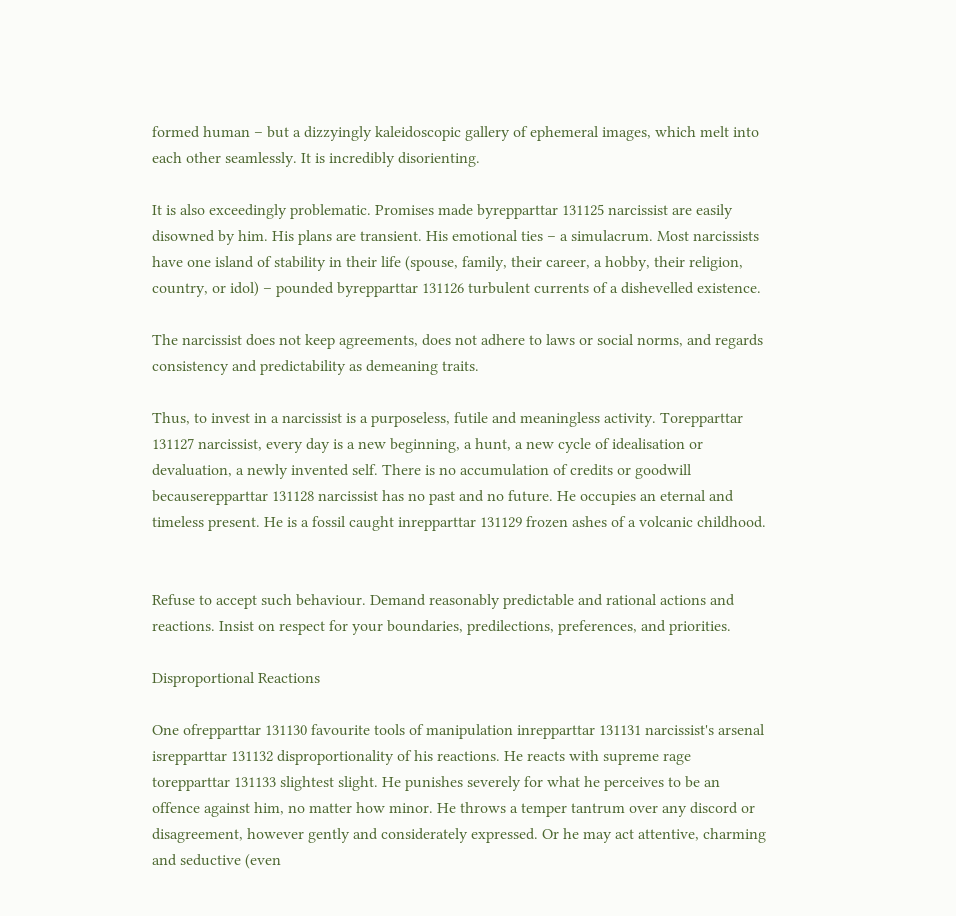formed human – but a dizzyingly kaleidoscopic gallery of ephemeral images, which melt into each other seamlessly. It is incredibly disorienting.

It is also exceedingly problematic. Promises made byrepparttar 131125 narcissist are easily disowned by him. His plans are transient. His emotional ties – a simulacrum. Most narcissists have one island of stability in their life (spouse, family, their career, a hobby, their religion, country, or idol) – pounded byrepparttar 131126 turbulent currents of a dishevelled existence.

The narcissist does not keep agreements, does not adhere to laws or social norms, and regards consistency and predictability as demeaning traits.

Thus, to invest in a narcissist is a purposeless, futile and meaningless activity. Torepparttar 131127 narcissist, every day is a new beginning, a hunt, a new cycle of idealisation or devaluation, a newly invented self. There is no accumulation of credits or goodwill becauserepparttar 131128 narcissist has no past and no future. He occupies an eternal and timeless present. He is a fossil caught inrepparttar 131129 frozen ashes of a volcanic childhood.


Refuse to accept such behaviour. Demand reasonably predictable and rational actions and reactions. Insist on respect for your boundaries, predilections, preferences, and priorities.

Disproportional Reactions

One ofrepparttar 131130 favourite tools of manipulation inrepparttar 131131 narcissist's arsenal isrepparttar 131132 disproportionality of his reactions. He reacts with supreme rage torepparttar 131133 slightest slight. He punishes severely for what he perceives to be an offence against him, no matter how minor. He throws a temper tantrum over any discord or disagreement, however gently and considerately expressed. Or he may act attentive, charming and seductive (even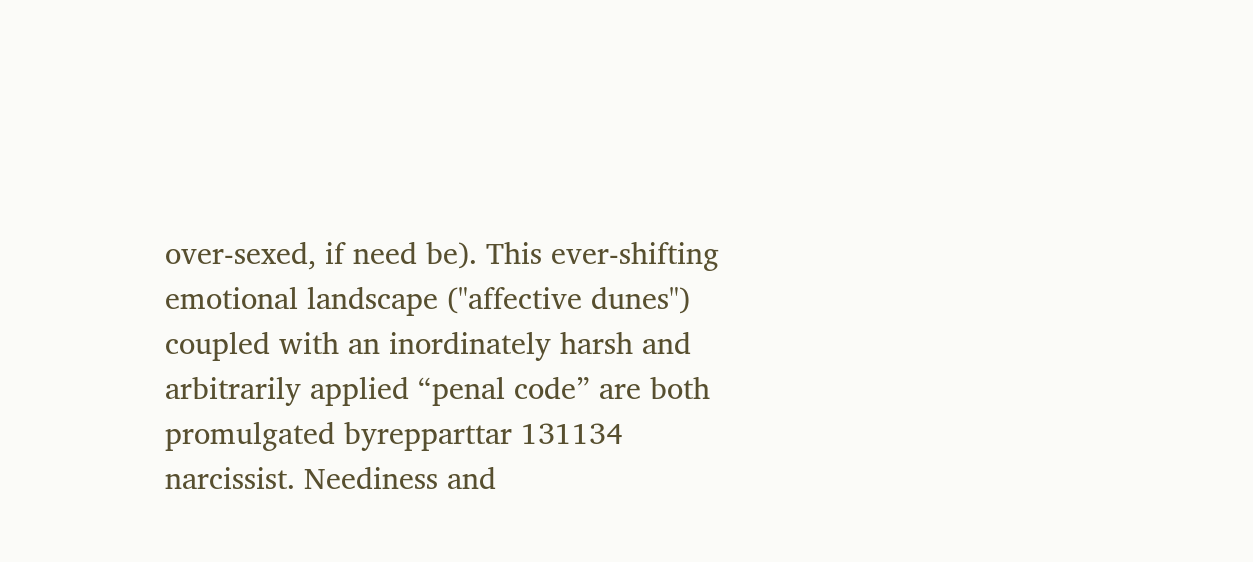over-sexed, if need be). This ever-shifting emotional landscape ("affective dunes") coupled with an inordinately harsh and arbitrarily applied “penal code” are both promulgated byrepparttar 131134 narcissist. Neediness and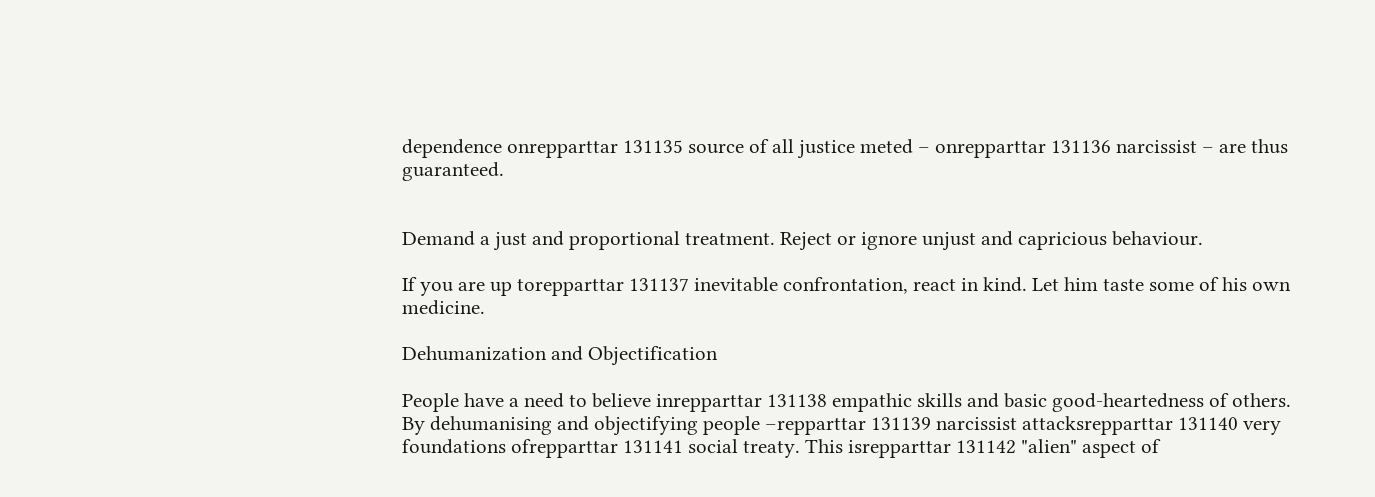dependence onrepparttar 131135 source of all justice meted – onrepparttar 131136 narcissist – are thus guaranteed.


Demand a just and proportional treatment. Reject or ignore unjust and capricious behaviour.

If you are up torepparttar 131137 inevitable confrontation, react in kind. Let him taste some of his own medicine.

Dehumanization and Objectification

People have a need to believe inrepparttar 131138 empathic skills and basic good-heartedness of others. By dehumanising and objectifying people –repparttar 131139 narcissist attacksrepparttar 131140 very foundations ofrepparttar 131141 social treaty. This isrepparttar 131142 "alien" aspect of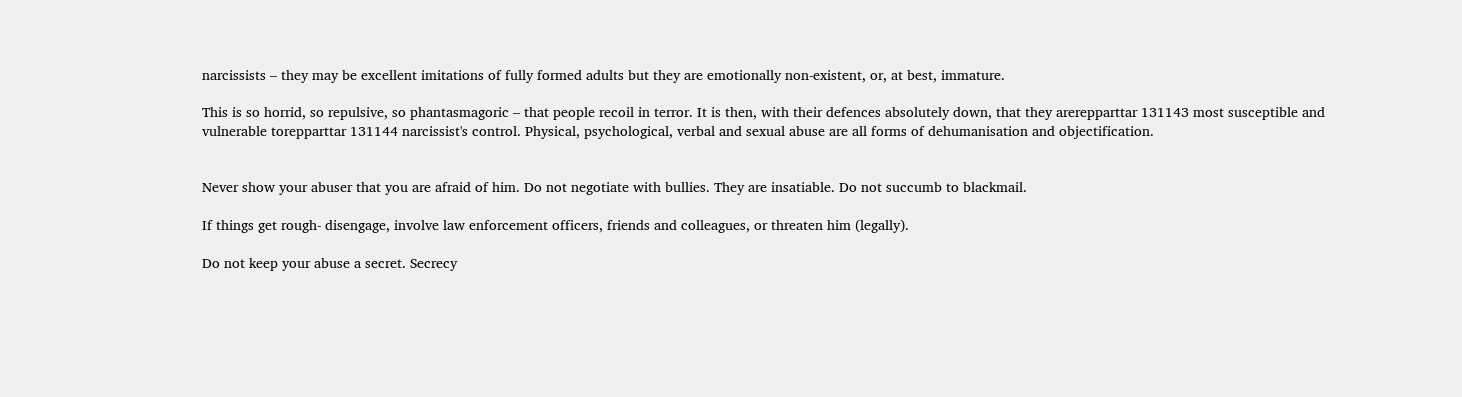narcissists – they may be excellent imitations of fully formed adults but they are emotionally non-existent, or, at best, immature.

This is so horrid, so repulsive, so phantasmagoric – that people recoil in terror. It is then, with their defences absolutely down, that they arerepparttar 131143 most susceptible and vulnerable torepparttar 131144 narcissist's control. Physical, psychological, verbal and sexual abuse are all forms of dehumanisation and objectification.


Never show your abuser that you are afraid of him. Do not negotiate with bullies. They are insatiable. Do not succumb to blackmail.

If things get rough- disengage, involve law enforcement officers, friends and colleagues, or threaten him (legally).

Do not keep your abuse a secret. Secrecy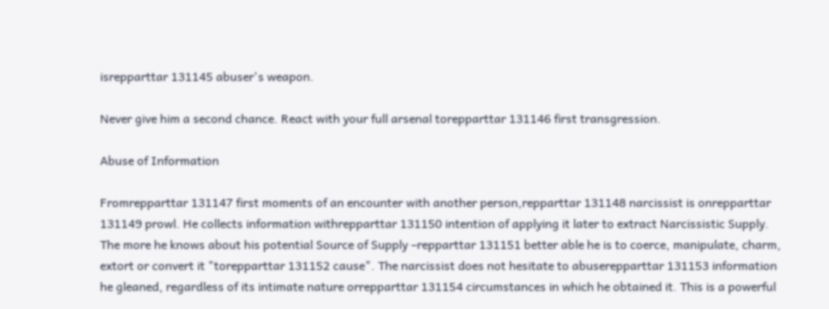isrepparttar 131145 abuser's weapon.

Never give him a second chance. React with your full arsenal torepparttar 131146 first transgression.

Abuse of Information

Fromrepparttar 131147 first moments of an encounter with another person,repparttar 131148 narcissist is onrepparttar 131149 prowl. He collects information withrepparttar 131150 intention of applying it later to extract Narcissistic Supply. The more he knows about his potential Source of Supply –repparttar 131151 better able he is to coerce, manipulate, charm, extort or convert it "torepparttar 131152 cause". The narcissist does not hesitate to abuserepparttar 131153 information he gleaned, regardless of its intimate nature orrepparttar 131154 circumstances in which he obtained it. This is a powerful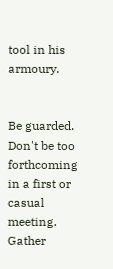tool in his armoury.


Be guarded. Don't be too forthcoming in a first or casual meeting. Gather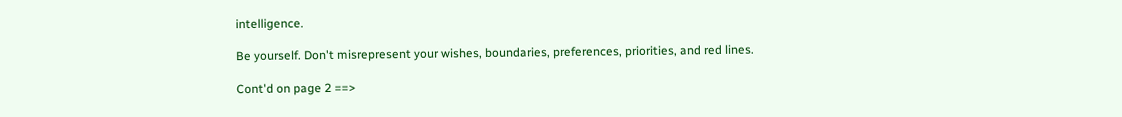intelligence.

Be yourself. Don't misrepresent your wishes, boundaries, preferences, priorities, and red lines.

Cont'd on page 2 ==>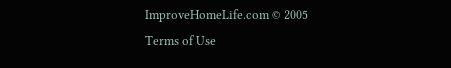ImproveHomeLife.com © 2005
Terms of Use